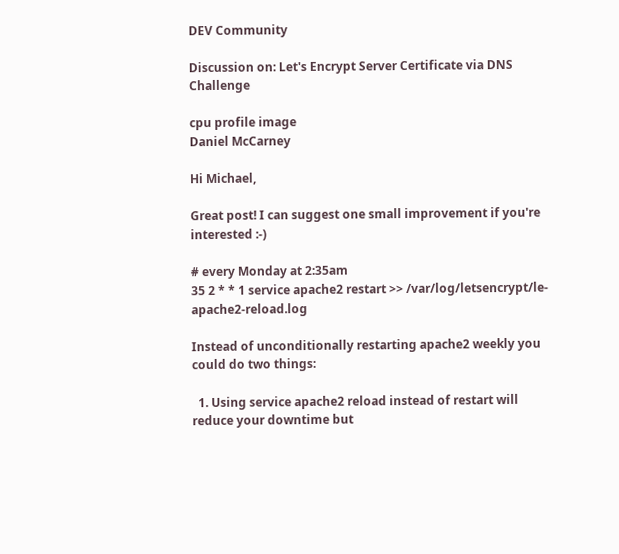DEV Community

Discussion on: Let's Encrypt Server Certificate via DNS Challenge

cpu profile image
Daniel McCarney

Hi Michael,

Great post! I can suggest one small improvement if you're interested :-)

# every Monday at 2:35am
35 2 * * 1 service apache2 restart >> /var/log/letsencrypt/le-apache2-reload.log

Instead of unconditionally restarting apache2 weekly you could do two things:

  1. Using service apache2 reload instead of restart will reduce your downtime but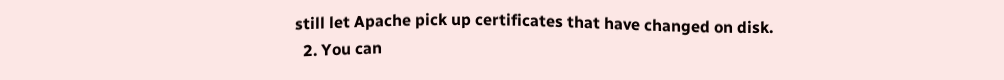still let Apache pick up certificates that have changed on disk.
  2. You can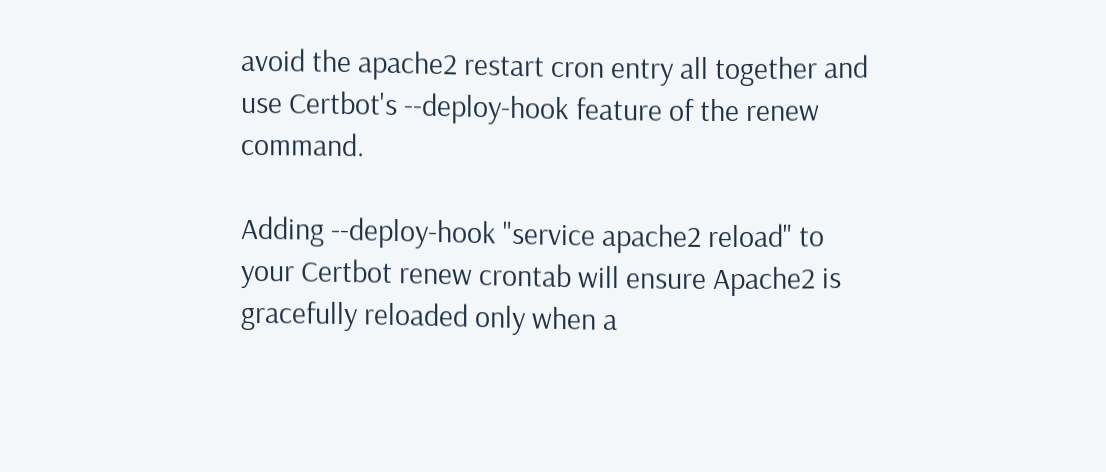avoid the apache2 restart cron entry all together and use Certbot's --deploy-hook feature of the renew command.

Adding --deploy-hook "service apache2 reload" to your Certbot renew crontab will ensure Apache2 is gracefully reloaded only when a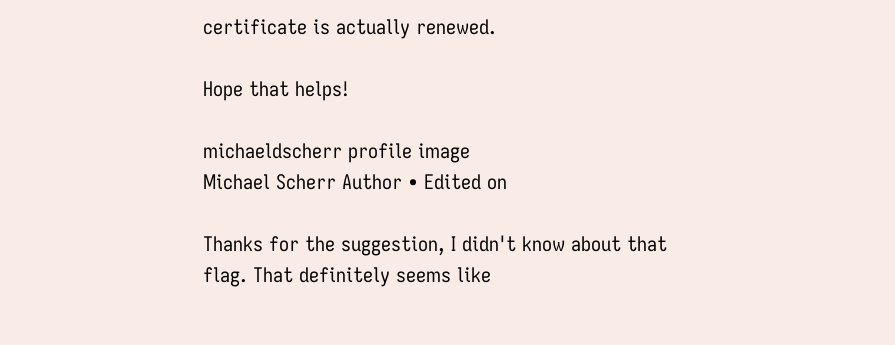certificate is actually renewed.

Hope that helps!

michaeldscherr profile image
Michael Scherr Author • Edited on

Thanks for the suggestion, I didn't know about that flag. That definitely seems like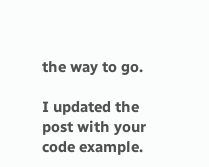the way to go.

I updated the post with your code example.